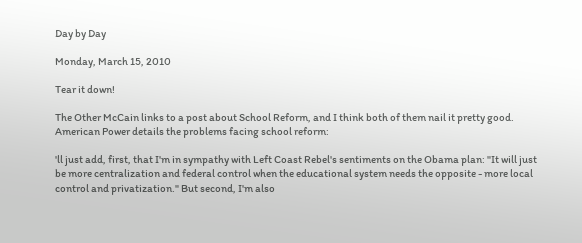Day by Day

Monday, March 15, 2010

Tear it down!

The Other McCain links to a post about School Reform, and I think both of them nail it pretty good.  American Power details the problems facing school reform:

'll just add, first, that I'm in sympathy with Left Coast Rebel's sentiments on the Obama plan: "It will just be more centralization and federal control when the educational system needs the opposite - more local control and privatization." But second, I'm also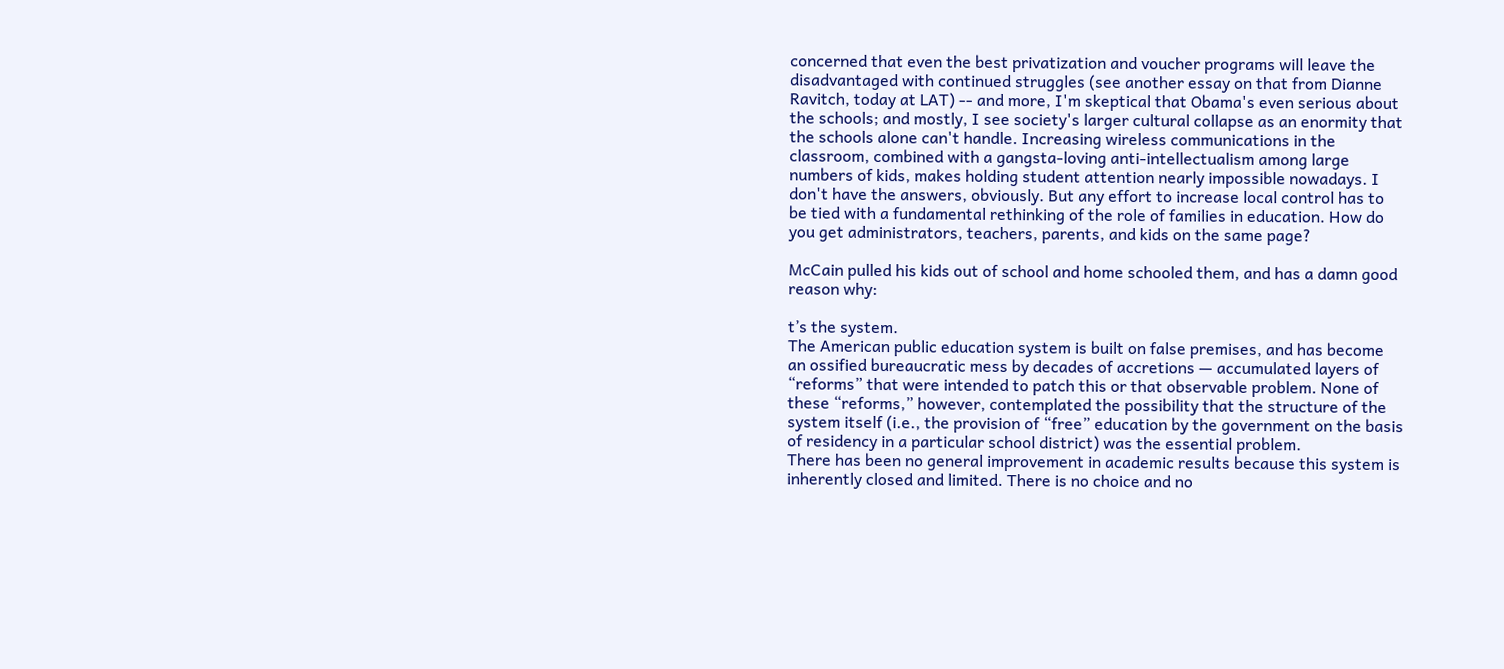concerned that even the best privatization and voucher programs will leave the disadvantaged with continued struggles (see another essay on that from Dianne Ravitch, today at LAT) -- and more, I'm skeptical that Obama's even serious about the schools; and mostly, I see society's larger cultural collapse as an enormity that the schools alone can't handle. Increasing wireless communications in the classroom, combined with a gangsta-loving anti-intellectualism among large numbers of kids, makes holding student attention nearly impossible nowadays. I don't have the answers, obviously. But any effort to increase local control has to be tied with a fundamental rethinking of the role of families in education. How do you get administrators, teachers, parents, and kids on the same page?

McCain pulled his kids out of school and home schooled them, and has a damn good reason why:

t’s the system.
The American public education system is built on false premises, and has become an ossified bureaucratic mess by decades of accretions — accumulated layers of “reforms” that were intended to patch this or that observable problem. None of these “reforms,” however, contemplated the possibility that the structure of the system itself (i.e., the provision of “free” education by the government on the basis of residency in a particular school district) was the essential problem.
There has been no general improvement in academic results because this system is inherently closed and limited. There is no choice and no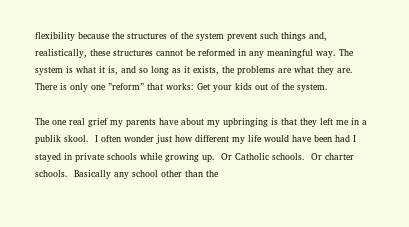flexibility because the structures of the system prevent such things and, realistically, these structures cannot be reformed in any meaningful way. The system is what it is, and so long as it exists, the problems are what they are.
There is only one ”reform” that works: Get your kids out of the system.

The one real grief my parents have about my upbringing is that they left me in a publik skool.  I often wonder just how different my life would have been had I stayed in private schools while growing up.  Or Catholic schools.  Or charter schools.  Basically any school other than the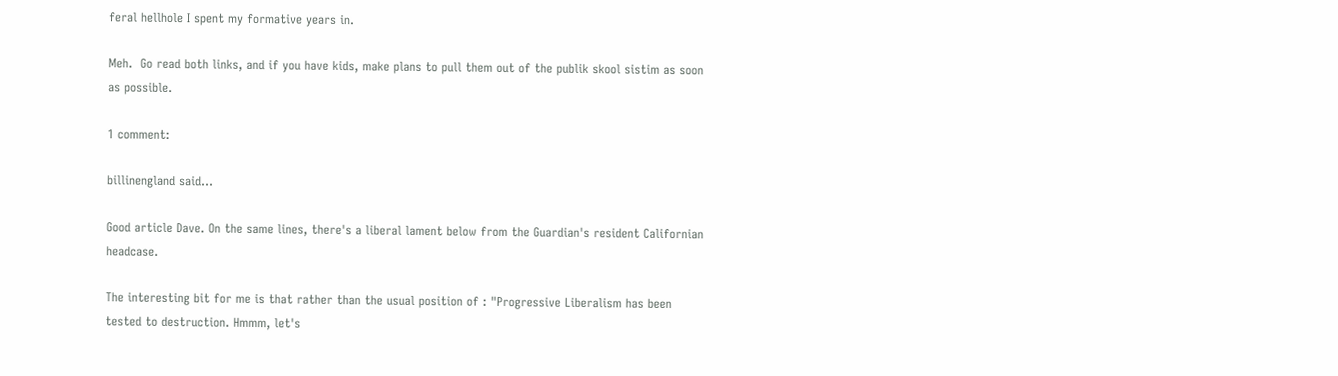feral hellhole I spent my formative years in.

Meh.  Go read both links, and if you have kids, make plans to pull them out of the publik skool sistim as soon as possible.

1 comment:

billinengland said...

Good article Dave. On the same lines, there's a liberal lament below from the Guardian's resident Californian headcase.

The interesting bit for me is that rather than the usual position of : "Progressive Liberalism has been tested to destruction. Hmmm, let's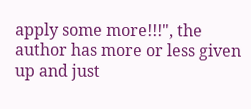apply some more!!!", the author has more or less given up and just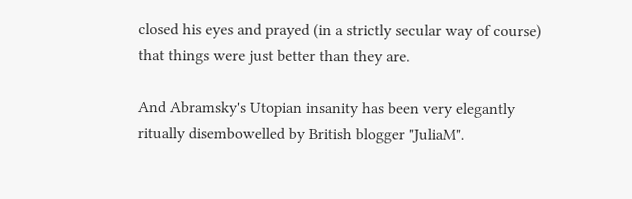closed his eyes and prayed (in a strictly secular way of course) that things were just better than they are.

And Abramsky's Utopian insanity has been very elegantly ritually disembowelled by British blogger "JuliaM".